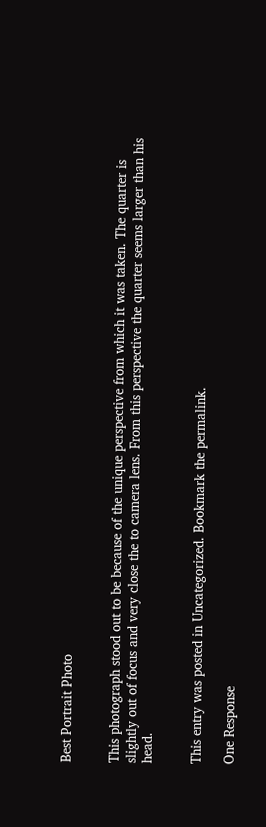Best Portrait Photo


This photograph stood out to be because of the unique perspective from which it was taken. The quarter is slightly out of focus and very close the to camera lens. From this perspective the quarter seems larger than his head.


This entry was posted in Uncategorized. Bookmark the permalink.

One Response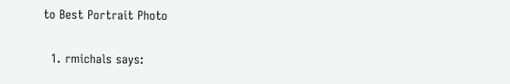to Best Portrait Photo

  1. rmichals says: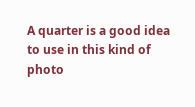A quarter is a good idea to use in this kind of photo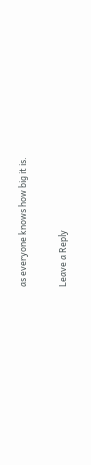as everyone knows how big it is.

Leave a Reply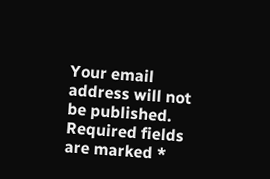Your email address will not be published. Required fields are marked *